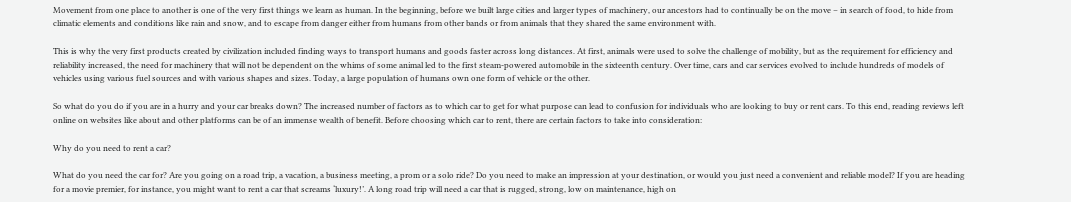Movement from one place to another is one of the very first things we learn as human. In the beginning, before we built large cities and larger types of machinery, our ancestors had to continually be on the move – in search of food, to hide from climatic elements and conditions like rain and snow, and to escape from danger either from humans from other bands or from animals that they shared the same environment with.

This is why the very first products created by civilization included finding ways to transport humans and goods faster across long distances. At first, animals were used to solve the challenge of mobility, but as the requirement for efficiency and reliability increased, the need for machinery that will not be dependent on the whims of some animal led to the first steam-powered automobile in the sixteenth century. Over time, cars and car services evolved to include hundreds of models of vehicles using various fuel sources and with various shapes and sizes. Today, a large population of humans own one form of vehicle or the other.

So what do you do if you are in a hurry and your car breaks down? The increased number of factors as to which car to get for what purpose can lead to confusion for individuals who are looking to buy or rent cars. To this end, reading reviews left online on websites like about and other platforms can be of an immense wealth of benefit. Before choosing which car to rent, there are certain factors to take into consideration:

Why do you need to rent a car?

What do you need the car for? Are you going on a road trip, a vacation, a business meeting, a prom or a solo ride? Do you need to make an impression at your destination, or would you just need a convenient and reliable model? If you are heading for a movie premier, for instance, you might want to rent a car that screams ‘luxury!’. A long road trip will need a car that is rugged, strong, low on maintenance, high on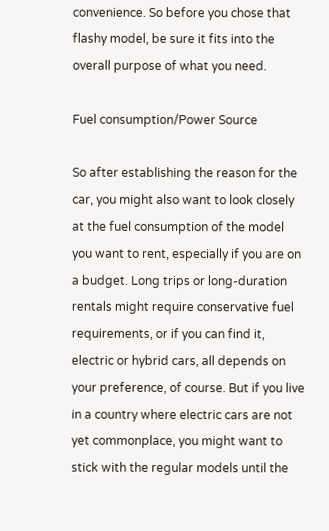convenience. So before you chose that flashy model, be sure it fits into the overall purpose of what you need.

Fuel consumption/Power Source

So after establishing the reason for the car, you might also want to look closely at the fuel consumption of the model you want to rent, especially if you are on a budget. Long trips or long-duration rentals might require conservative fuel requirements, or if you can find it, electric or hybrid cars, all depends on your preference, of course. But if you live in a country where electric cars are not yet commonplace, you might want to stick with the regular models until the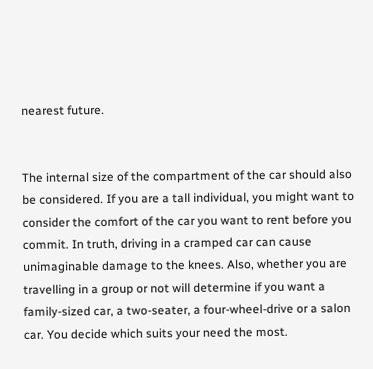nearest future.


The internal size of the compartment of the car should also be considered. If you are a tall individual, you might want to consider the comfort of the car you want to rent before you commit. In truth, driving in a cramped car can cause unimaginable damage to the knees. Also, whether you are travelling in a group or not will determine if you want a family-sized car, a two-seater, a four-wheel-drive or a salon car. You decide which suits your need the most.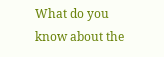What do you know about the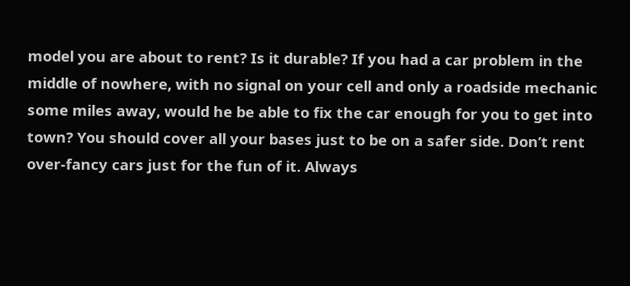model you are about to rent? Is it durable? If you had a car problem in the middle of nowhere, with no signal on your cell and only a roadside mechanic some miles away, would he be able to fix the car enough for you to get into town? You should cover all your bases just to be on a safer side. Don’t rent over-fancy cars just for the fun of it. Always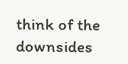think of the downsides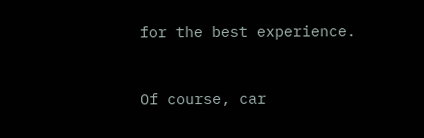for the best experience.


Of course, car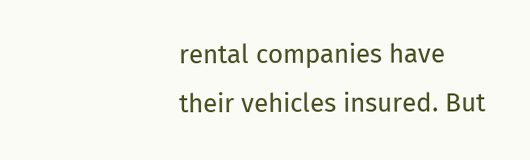rental companies have their vehicles insured. But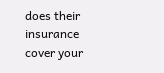does their insurance cover your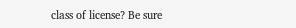class of license? Be sure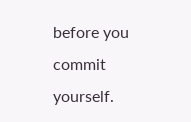before you commit yourself.